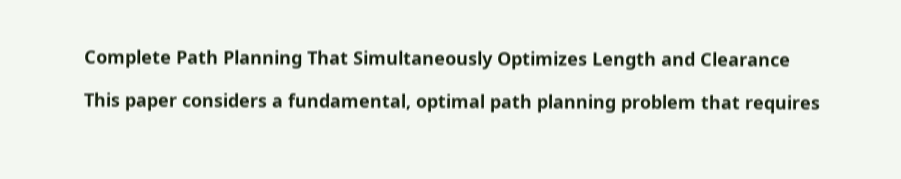Complete Path Planning That Simultaneously Optimizes Length and Clearance

This paper considers a fundamental, optimal path planning problem that requires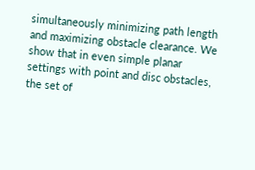simultaneously minimizing path length and maximizing obstacle clearance. We show that in even simple planar settings with point and disc obstacles, the set of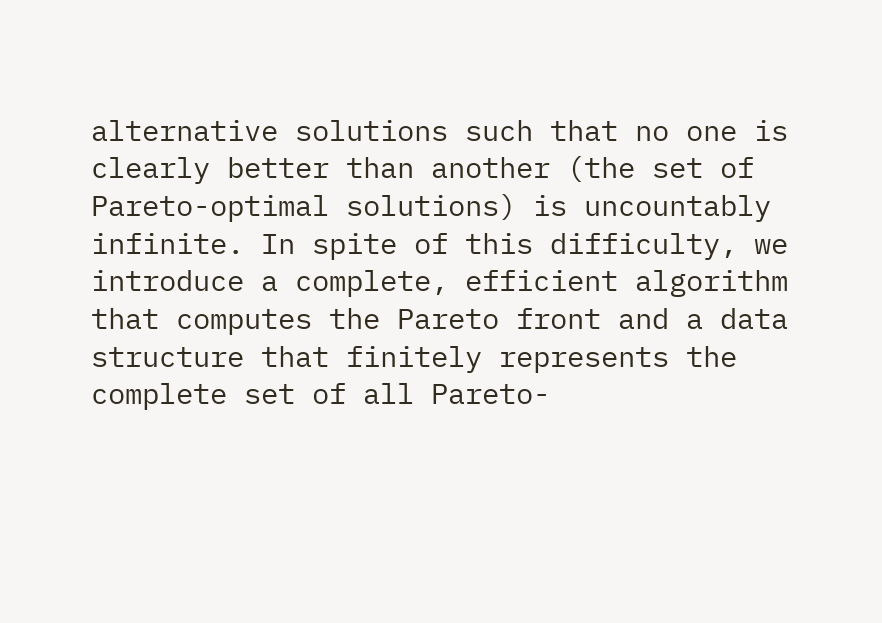alternative solutions such that no one is clearly better than another (the set of Pareto-optimal solutions) is uncountably infinite. In spite of this difficulty, we introduce a complete, efficient algorithm that computes the Pareto front and a data structure that finitely represents the complete set of all Pareto-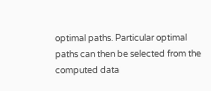optimal paths. Particular optimal paths can then be selected from the computed data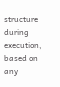structure during execution, based on any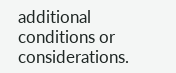additional conditions or considerations.